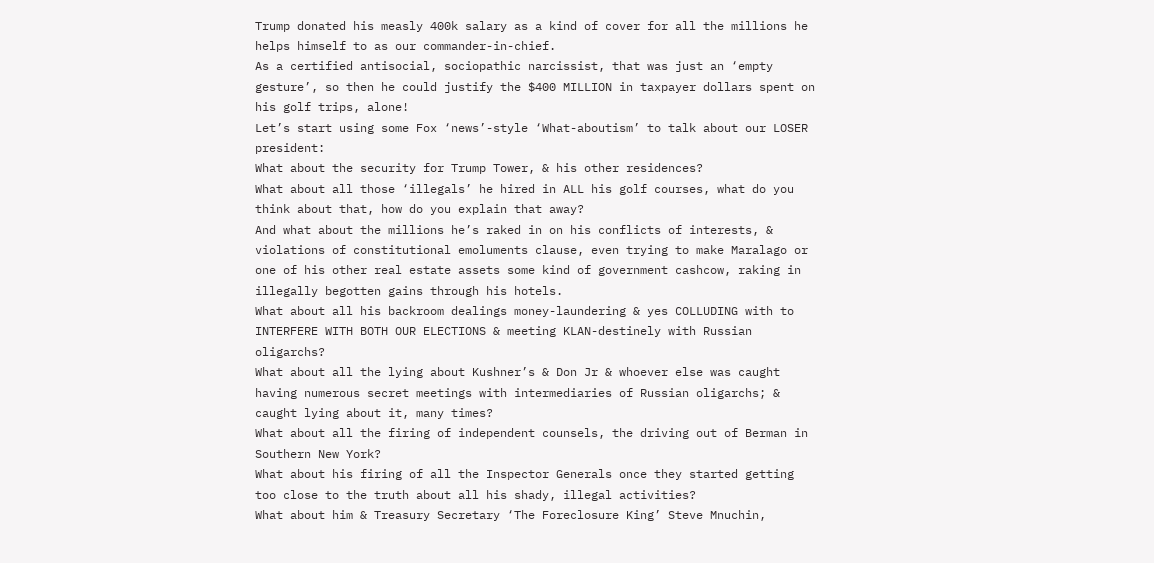Trump donated his measly 400k salary as a kind of cover for all the millions he helps himself to as our commander-in-chief.
As a certified antisocial, sociopathic narcissist, that was just an ‘empty gesture’, so then he could justify the $400 MILLION in taxpayer dollars spent on his golf trips, alone!
Let’s start using some Fox ‘news’-style ‘What-aboutism’ to talk about our LOSER president:
What about the security for Trump Tower, & his other residences?
What about all those ‘illegals’ he hired in ALL his golf courses, what do you think about that, how do you explain that away?
And what about the millions he’s raked in on his conflicts of interests, & violations of constitutional emoluments clause, even trying to make Maralago or one of his other real estate assets some kind of government cashcow, raking in illegally begotten gains through his hotels.
What about all his backroom dealings money-laundering & yes COLLUDING with to INTERFERE WITH BOTH OUR ELECTIONS & meeting KLAN-destinely with Russian oligarchs?
What about all the lying about Kushner’s & Don Jr & whoever else was caught having numerous secret meetings with intermediaries of Russian oligarchs; & caught lying about it, many times?
What about all the firing of independent counsels, the driving out of Berman in Southern New York?
What about his firing of all the Inspector Generals once they started getting too close to the truth about all his shady, illegal activities?
What about him & Treasury Secretary ‘The Foreclosure King’ Steve Mnuchin,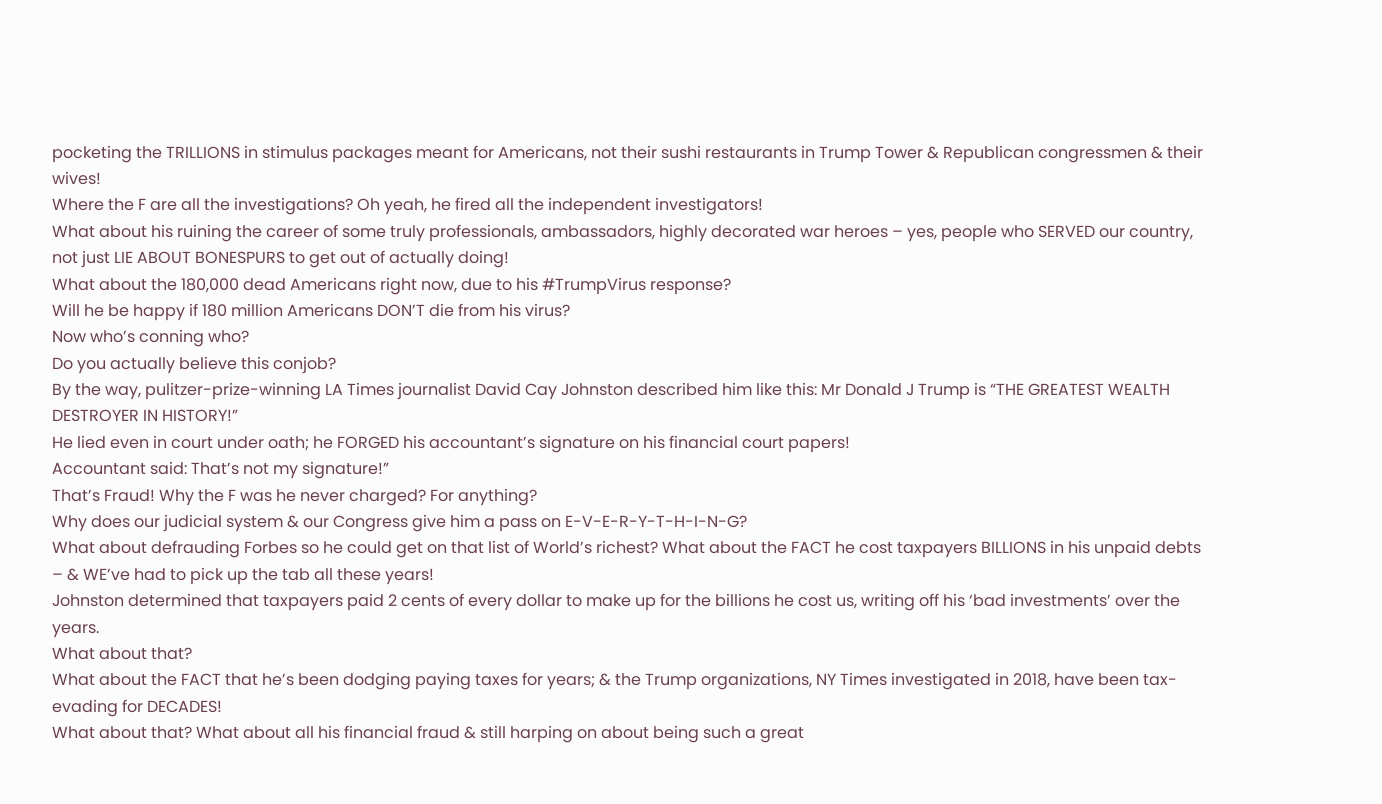pocketing the TRILLIONS in stimulus packages meant for Americans, not their sushi restaurants in Trump Tower & Republican congressmen & their wives!
Where the F are all the investigations? Oh yeah, he fired all the independent investigators!
What about his ruining the career of some truly professionals, ambassadors, highly decorated war heroes – yes, people who SERVED our country, not just LIE ABOUT BONESPURS to get out of actually doing!
What about the 180,000 dead Americans right now, due to his #TrumpVirus response?
Will he be happy if 180 million Americans DON’T die from his virus?
Now who’s conning who?
Do you actually believe this conjob?
By the way, pulitzer-prize-winning LA Times journalist David Cay Johnston described him like this: Mr Donald J Trump is “THE GREATEST WEALTH DESTROYER IN HISTORY!”
He lied even in court under oath; he FORGED his accountant’s signature on his financial court papers!
Accountant said: That’s not my signature!”
That’s Fraud! Why the F was he never charged? For anything?
Why does our judicial system & our Congress give him a pass on E-V-E-R-Y-T-H-I-N-G?
What about defrauding Forbes so he could get on that list of World’s richest? What about the FACT he cost taxpayers BILLIONS in his unpaid debts – & WE’ve had to pick up the tab all these years!
Johnston determined that taxpayers paid 2 cents of every dollar to make up for the billions he cost us, writing off his ‘bad investments’ over the years.
What about that?
What about the FACT that he’s been dodging paying taxes for years; & the Trump organizations, NY Times investigated in 2018, have been tax-evading for DECADES!
What about that? What about all his financial fraud & still harping on about being such a great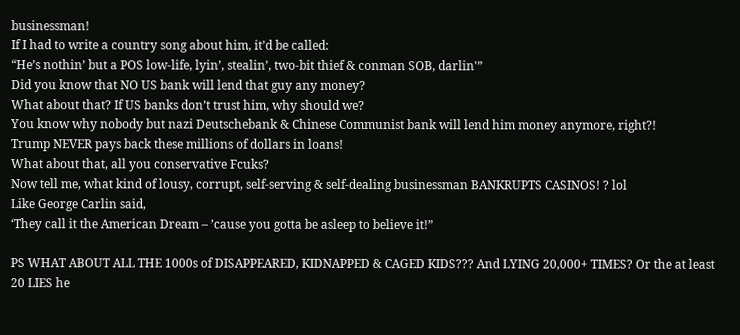businessman!
If I had to write a country song about him, it’d be called:
“He’s nothin’ but a POS low-life, lyin’, stealin’, two-bit thief & conman SOB, darlin'”
Did you know that NO US bank will lend that guy any money?
What about that? If US banks don’t trust him, why should we?
You know why nobody but nazi Deutschebank & Chinese Communist bank will lend him money anymore, right?!
Trump NEVER pays back these millions of dollars in loans!
What about that, all you conservative Fcuks?
Now tell me, what kind of lousy, corrupt, self-serving & self-dealing businessman BANKRUPTS CASINOS! ? lol
Like George Carlin said,
‘They call it the American Dream – ’cause you gotta be asleep to believe it!”

PS WHAT ABOUT ALL THE 1000s of DISAPPEARED, KIDNAPPED & CAGED KIDS??? And LYING 20,000+ TIMES? Or the at least 20 LIES he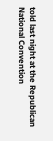told last night at the Republican National Convention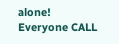alone!
Everyone CALL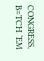CONGRESS, B=TCH ‘EM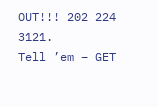OUT!!! 202 224 3121.
Tell ’em – GET